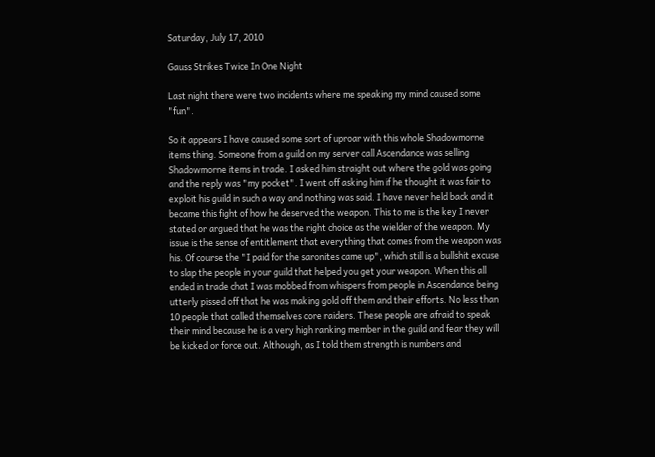Saturday, July 17, 2010

Gauss Strikes Twice In One Night

Last night there were two incidents where me speaking my mind caused some "fun".

So it appears I have caused some sort of uproar with this whole Shadowmorne items thing. Someone from a guild on my server call Ascendance was selling Shadowmorne items in trade. I asked him straight out where the gold was going and the reply was "my pocket". I went off asking him if he thought it was fair to exploit his guild in such a way and nothing was said. I have never held back and it became this fight of how he deserved the weapon. This to me is the key I never stated or argued that he was the right choice as the wielder of the weapon. My issue is the sense of entitlement that everything that comes from the weapon was his. Of course the "I paid for the saronites came up", which still is a bullshit excuse to slap the people in your guild that helped you get your weapon. When this all ended in trade chat I was mobbed from whispers from people in Ascendance being utterly pissed off that he was making gold off them and their efforts. No less than 10 people that called themselves core raiders. These people are afraid to speak their mind because he is a very high ranking member in the guild and fear they will be kicked or force out. Although, as I told them strength is numbers and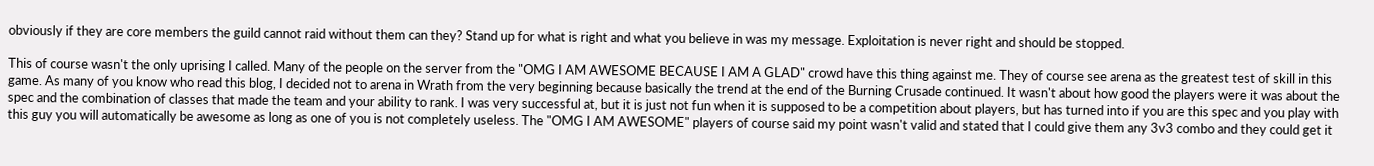obviously if they are core members the guild cannot raid without them can they? Stand up for what is right and what you believe in was my message. Exploitation is never right and should be stopped.

This of course wasn't the only uprising I called. Many of the people on the server from the "OMG I AM AWESOME BECAUSE I AM A GLAD" crowd have this thing against me. They of course see arena as the greatest test of skill in this game. As many of you know who read this blog, I decided not to arena in Wrath from the very beginning because basically the trend at the end of the Burning Crusade continued. It wasn't about how good the players were it was about the spec and the combination of classes that made the team and your ability to rank. I was very successful at, but it is just not fun when it is supposed to be a competition about players, but has turned into if you are this spec and you play with this guy you will automatically be awesome as long as one of you is not completely useless. The "OMG I AM AWESOME" players of course said my point wasn't valid and stated that I could give them any 3v3 combo and they could get it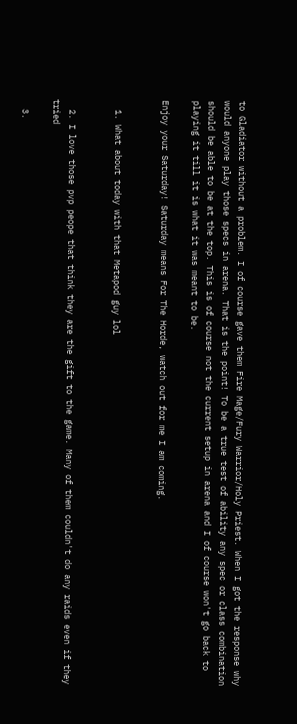to Gladiator without a problem. I of course gave them Fire Mage/Fury Warrior/Holy Priest. When I got the response why would anyone play those specs in arena. That is the point! To be a true test of ability any spec or class combination should be able to be at the top. This is of course not the current setup in arena and I of course won't go back to playing it till it is what it was meant to be.

Enjoy your Saturday! Saturday means For The Horde, watch out for me I am coming.


  1. What about today with that Metapod guy lol


  2. I love those pvp peope that think they are the gift to the game. Many of them couldn't do any raids even if they tried

  3.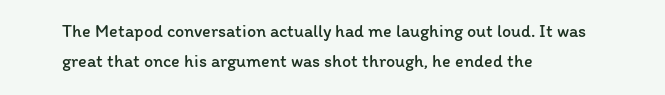The Metapod conversation actually had me laughing out loud. It was great that once his argument was shot through, he ended the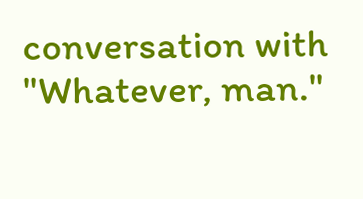conversation with "Whatever, man."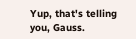Yup, that's telling you, Gauss.